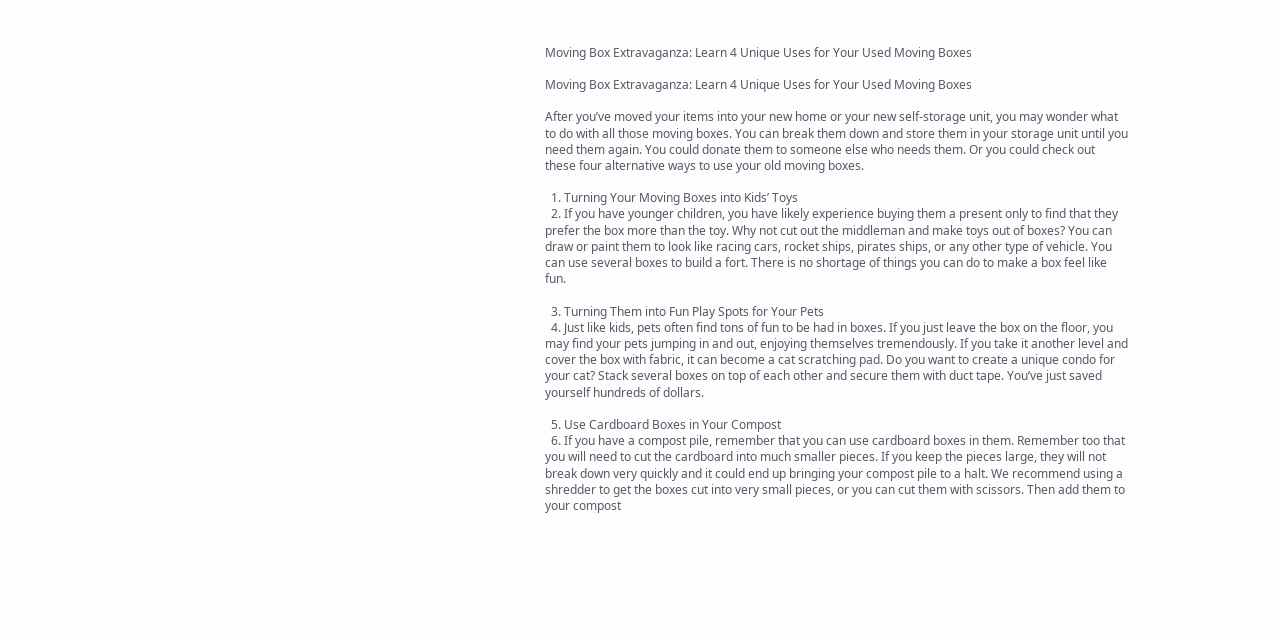Moving Box Extravaganza: Learn 4 Unique Uses for Your Used Moving Boxes

Moving Box Extravaganza: Learn 4 Unique Uses for Your Used Moving Boxes

After you’ve moved your items into your new home or your new self-storage unit, you may wonder what to do with all those moving boxes. You can break them down and store them in your storage unit until you need them again. You could donate them to someone else who needs them. Or you could check out these four alternative ways to use your old moving boxes.

  1. Turning Your Moving Boxes into Kids’ Toys
  2. If you have younger children, you have likely experience buying them a present only to find that they prefer the box more than the toy. Why not cut out the middleman and make toys out of boxes? You can draw or paint them to look like racing cars, rocket ships, pirates ships, or any other type of vehicle. You can use several boxes to build a fort. There is no shortage of things you can do to make a box feel like fun.

  3. Turning Them into Fun Play Spots for Your Pets
  4. Just like kids, pets often find tons of fun to be had in boxes. If you just leave the box on the floor, you may find your pets jumping in and out, enjoying themselves tremendously. If you take it another level and cover the box with fabric, it can become a cat scratching pad. Do you want to create a unique condo for your cat? Stack several boxes on top of each other and secure them with duct tape. You’ve just saved yourself hundreds of dollars.

  5. Use Cardboard Boxes in Your Compost
  6. If you have a compost pile, remember that you can use cardboard boxes in them. Remember too that you will need to cut the cardboard into much smaller pieces. If you keep the pieces large, they will not break down very quickly and it could end up bringing your compost pile to a halt. We recommend using a shredder to get the boxes cut into very small pieces, or you can cut them with scissors. Then add them to your compost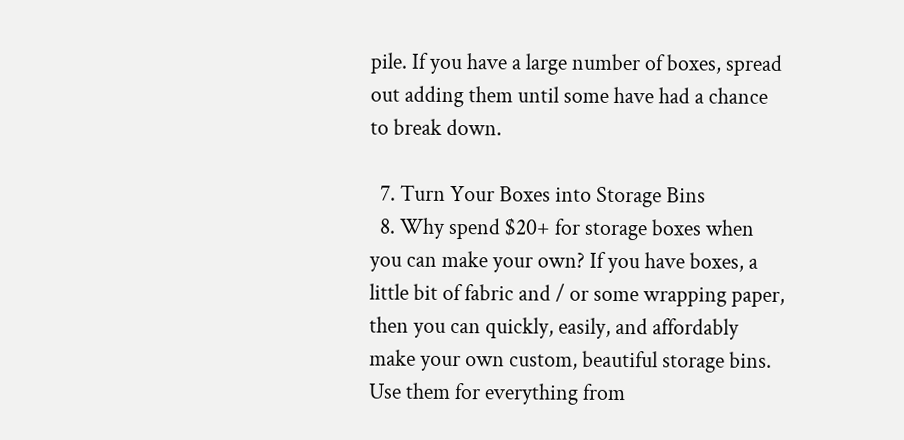pile. If you have a large number of boxes, spread out adding them until some have had a chance to break down.

  7. Turn Your Boxes into Storage Bins
  8. Why spend $20+ for storage boxes when you can make your own? If you have boxes, a little bit of fabric and / or some wrapping paper, then you can quickly, easily, and affordably make your own custom, beautiful storage bins. Use them for everything from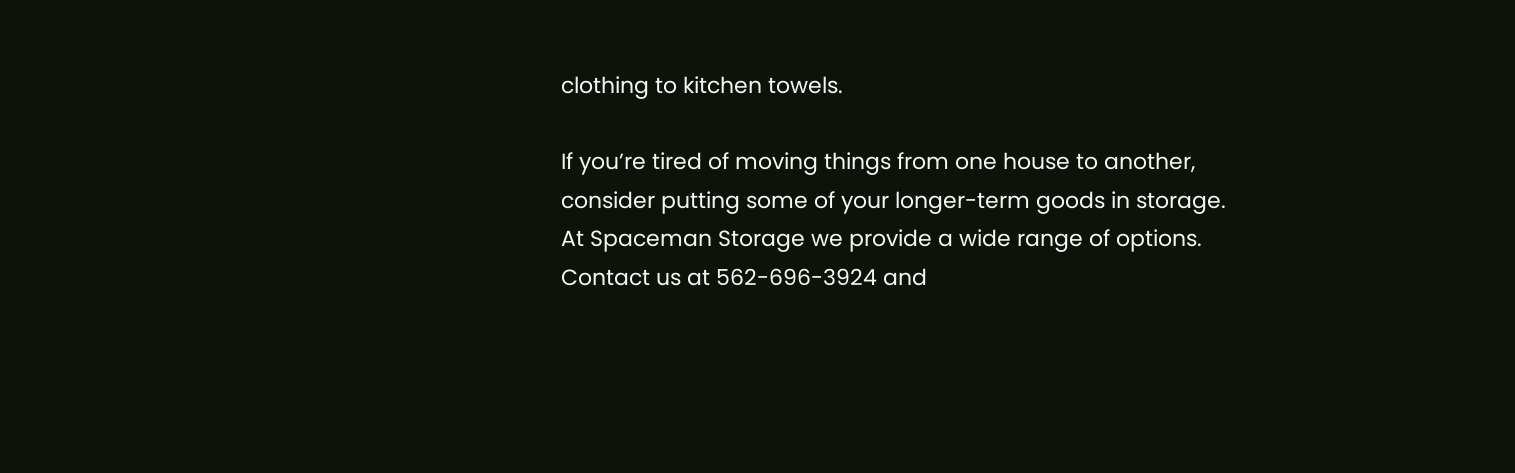clothing to kitchen towels.

If you’re tired of moving things from one house to another, consider putting some of your longer-term goods in storage. At Spaceman Storage we provide a wide range of options. Contact us at 562-696-3924 and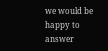we would be happy to answer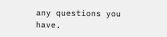any questions you have.